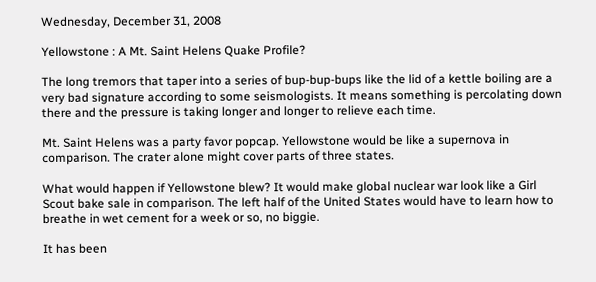Wednesday, December 31, 2008

Yellowstone : A Mt. Saint Helens Quake Profile?

The long tremors that taper into a series of bup-bup-bups like the lid of a kettle boiling are a very bad signature according to some seismologists. It means something is percolating down there and the pressure is taking longer and longer to relieve each time.

Mt. Saint Helens was a party favor popcap. Yellowstone would be like a supernova in comparison. The crater alone might cover parts of three states.

What would happen if Yellowstone blew? It would make global nuclear war look like a Girl Scout bake sale in comparison. The left half of the United States would have to learn how to breathe in wet cement for a week or so, no biggie.

It has been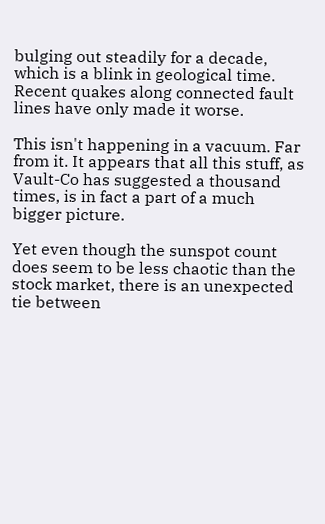bulging out steadily for a decade, which is a blink in geological time. Recent quakes along connected fault lines have only made it worse.

This isn't happening in a vacuum. Far from it. It appears that all this stuff, as Vault-Co has suggested a thousand times, is in fact a part of a much bigger picture.

Yet even though the sunspot count does seem to be less chaotic than the stock market, there is an unexpected tie between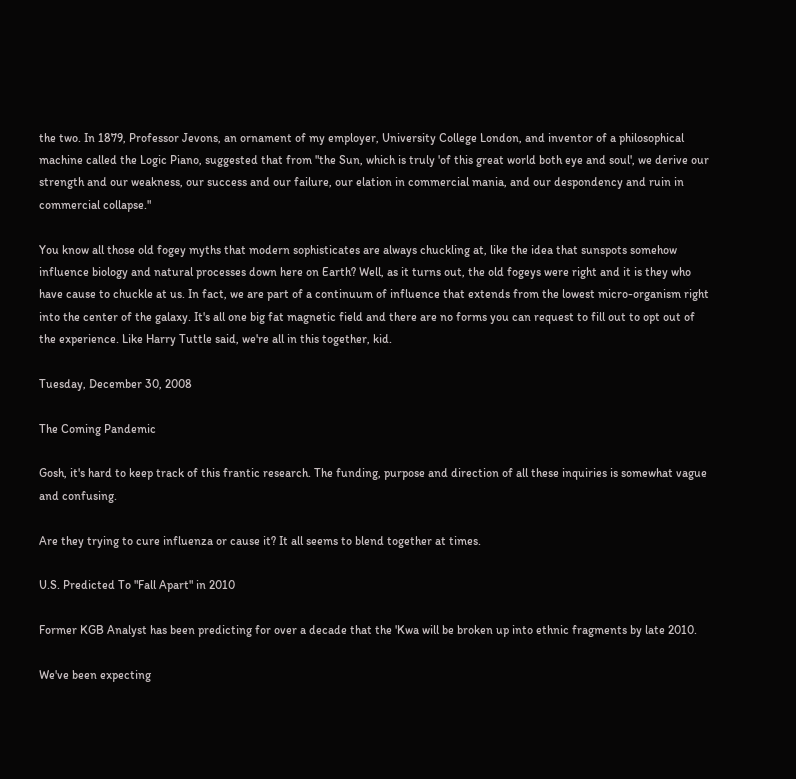the two. In 1879, Professor Jevons, an ornament of my employer, University College London, and inventor of a philosophical machine called the Logic Piano, suggested that from "the Sun, which is truly 'of this great world both eye and soul', we derive our strength and our weakness, our success and our failure, our elation in commercial mania, and our despondency and ruin in commercial collapse."

You know all those old fogey myths that modern sophisticates are always chuckling at, like the idea that sunspots somehow influence biology and natural processes down here on Earth? Well, as it turns out, the old fogeys were right and it is they who have cause to chuckle at us. In fact, we are part of a continuum of influence that extends from the lowest micro-organism right into the center of the galaxy. It's all one big fat magnetic field and there are no forms you can request to fill out to opt out of the experience. Like Harry Tuttle said, we're all in this together, kid.

Tuesday, December 30, 2008

The Coming Pandemic

Gosh, it's hard to keep track of this frantic research. The funding, purpose and direction of all these inquiries is somewhat vague and confusing.

Are they trying to cure influenza or cause it? It all seems to blend together at times.

U.S. Predicted To "Fall Apart" in 2010

Former KGB Analyst has been predicting for over a decade that the 'Kwa will be broken up into ethnic fragments by late 2010.

We've been expecting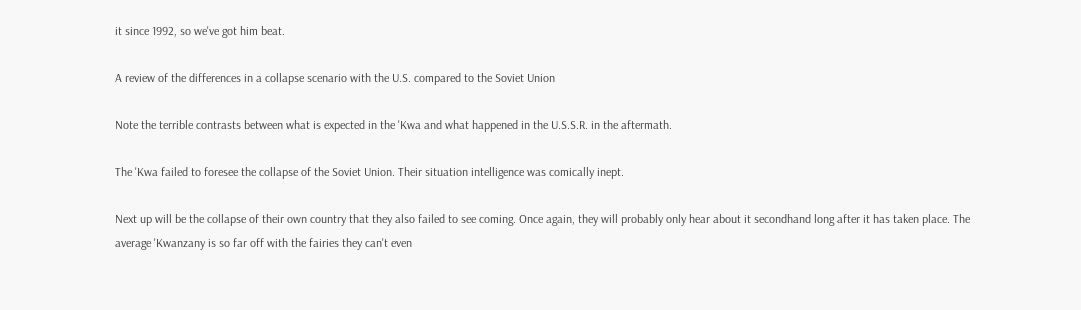it since 1992, so we've got him beat.

A review of the differences in a collapse scenario with the U.S. compared to the Soviet Union

Note the terrible contrasts between what is expected in the 'Kwa and what happened in the U.S.S.R. in the aftermath.

The 'Kwa failed to foresee the collapse of the Soviet Union. Their situation intelligence was comically inept.

Next up will be the collapse of their own country that they also failed to see coming. Once again, they will probably only hear about it secondhand long after it has taken place. The average 'Kwanzany is so far off with the fairies they can't even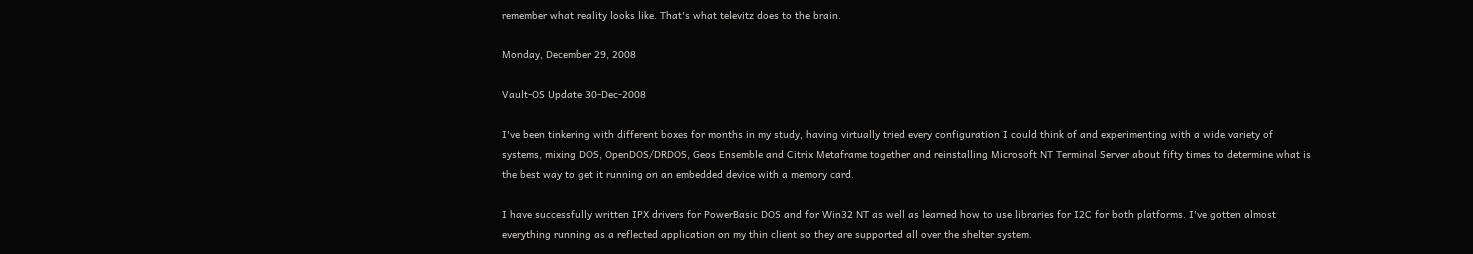remember what reality looks like. That's what televitz does to the brain.

Monday, December 29, 2008

Vault-OS Update 30-Dec-2008

I've been tinkering with different boxes for months in my study, having virtually tried every configuration I could think of and experimenting with a wide variety of systems, mixing DOS, OpenDOS/DRDOS, Geos Ensemble and Citrix Metaframe together and reinstalling Microsoft NT Terminal Server about fifty times to determine what is the best way to get it running on an embedded device with a memory card.

I have successfully written IPX drivers for PowerBasic DOS and for Win32 NT as well as learned how to use libraries for I2C for both platforms. I've gotten almost everything running as a reflected application on my thin client so they are supported all over the shelter system.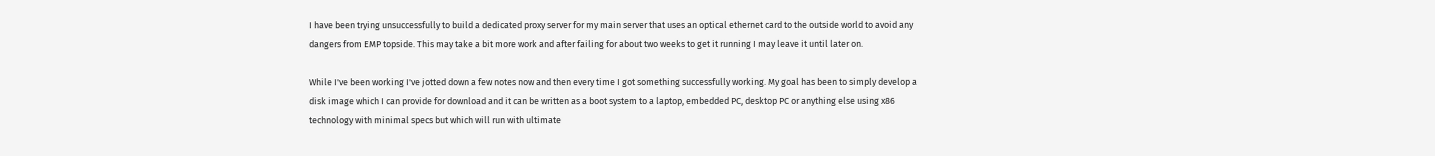I have been trying unsuccessfully to build a dedicated proxy server for my main server that uses an optical ethernet card to the outside world to avoid any dangers from EMP topside. This may take a bit more work and after failing for about two weeks to get it running I may leave it until later on.

While I've been working I've jotted down a few notes now and then every time I got something successfully working. My goal has been to simply develop a disk image which I can provide for download and it can be written as a boot system to a laptop, embedded PC, desktop PC or anything else using x86 technology with minimal specs but which will run with ultimate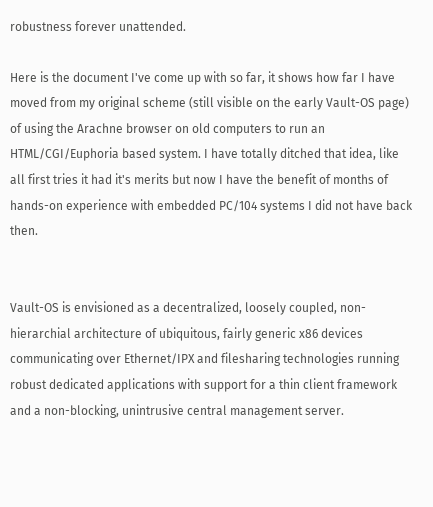robustness forever unattended.

Here is the document I've come up with so far, it shows how far I have moved from my original scheme (still visible on the early Vault-OS page) of using the Arachne browser on old computers to run an HTML/CGI/Euphoria based system. I have totally ditched that idea, like all first tries it had it's merits but now I have the benefit of months of hands-on experience with embedded PC/104 systems I did not have back then.


Vault-OS is envisioned as a decentralized, loosely coupled, non-hierarchial architecture of ubiquitous, fairly generic x86 devices communicating over Ethernet/IPX and filesharing technologies running robust dedicated applications with support for a thin client framework and a non-blocking, unintrusive central management server.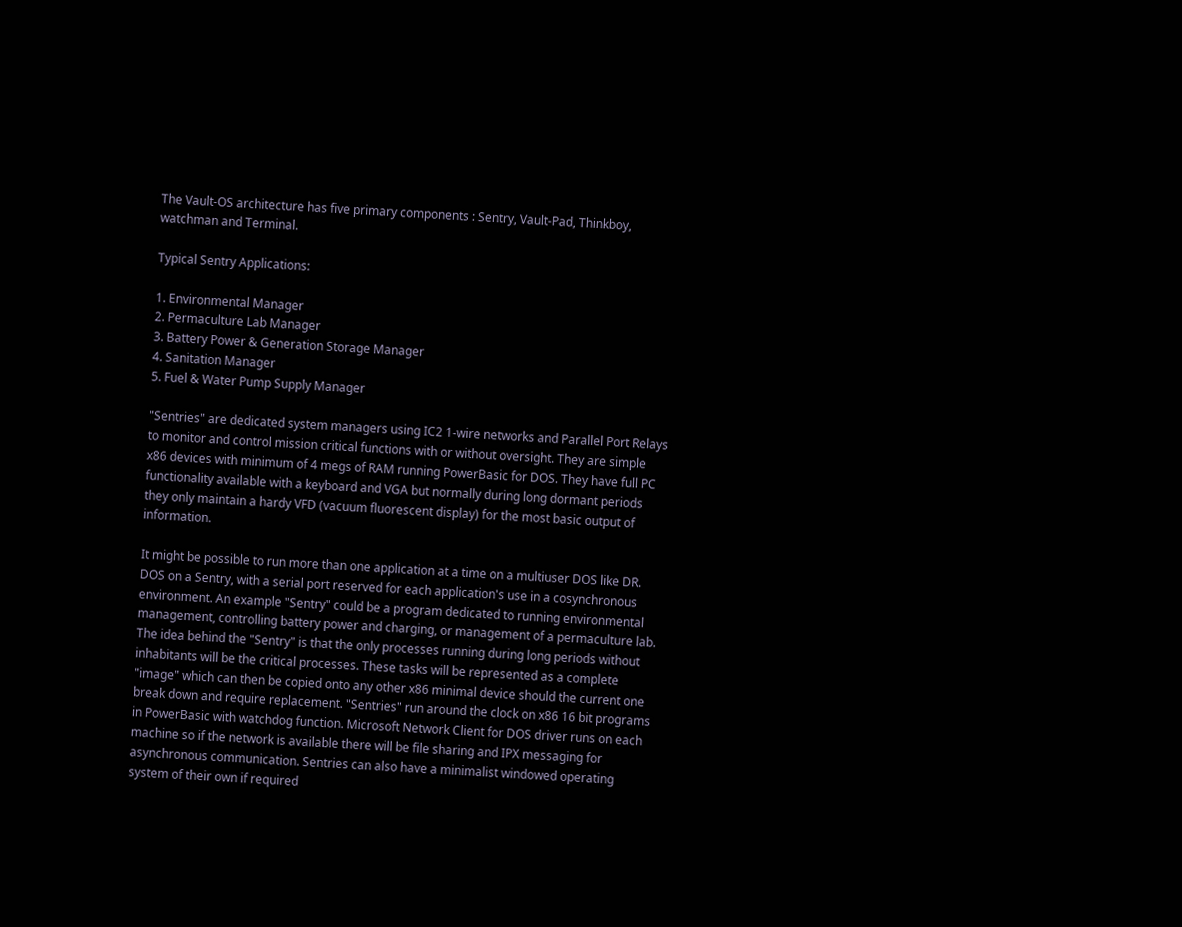The Vault-OS architecture has five primary components : Sentry, Vault-Pad, Thinkboy, watchman and Terminal.

Typical Sentry Applications:

1. Environmental Manager
2. Permaculture Lab Manager
3. Battery Power & Generation Storage Manager
4. Sanitation Manager
5. Fuel & Water Pump Supply Manager

"Sentries" are dedicated system managers using IC2 1-wire networks and Parallel Port Relays to monitor and control mission critical functions with or without oversight. They are simple x86 devices with minimum of 4 megs of RAM running PowerBasic for DOS. They have full PC functionality available with a keyboard and VGA but normally during long dormant periods they only maintain a hardy VFD (vacuum fluorescent display) for the most basic output of information.

It might be possible to run more than one application at a time on a multiuser DOS like DR. DOS on a Sentry, with a serial port reserved for each application's use in a cosynchronous environment. An example "Sentry" could be a program dedicated to running environmental management, controlling battery power and charging, or management of a permaculture lab. The idea behind the "Sentry" is that the only processes running during long periods without inhabitants will be the critical processes. These tasks will be represented as a complete "image" which can then be copied onto any other x86 minimal device should the current one break down and require replacement. "Sentries" run around the clock on x86 16 bit programs in PowerBasic with watchdog function. Microsoft Network Client for DOS driver runs on each machine so if the network is available there will be file sharing and IPX messaging for asynchronous communication. Sentries can also have a minimalist windowed operating system of their own if required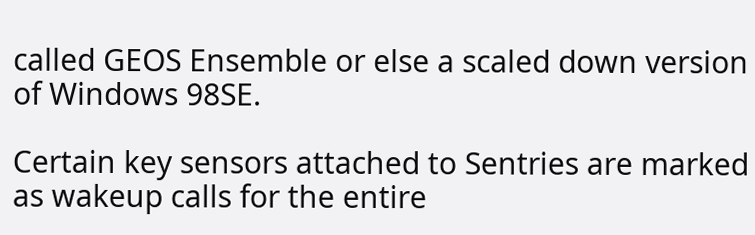called GEOS Ensemble or else a scaled down version of Windows 98SE.

Certain key sensors attached to Sentries are marked as wakeup calls for the entire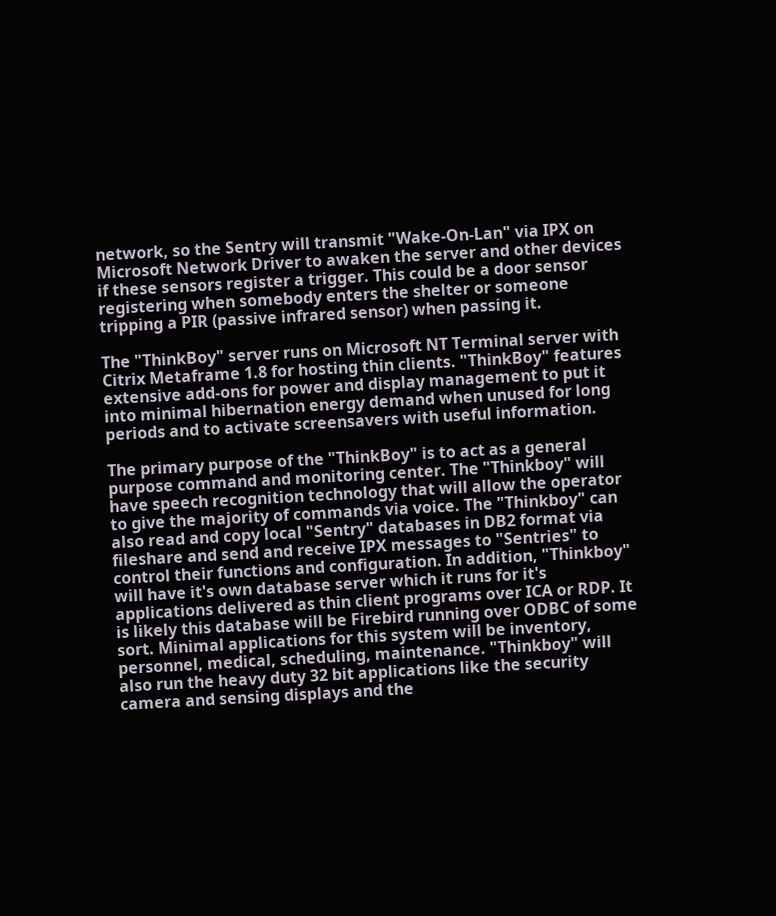network, so the Sentry will transmit "Wake-On-Lan" via IPX on Microsoft Network Driver to awaken the server and other devices if these sensors register a trigger. This could be a door sensor registering when somebody enters the shelter or someone tripping a PIR (passive infrared sensor) when passing it.

The "ThinkBoy" server runs on Microsoft NT Terminal server with Citrix Metaframe 1.8 for hosting thin clients. "ThinkBoy" features extensive add-ons for power and display management to put it into minimal hibernation energy demand when unused for long periods and to activate screensavers with useful information.

The primary purpose of the "ThinkBoy" is to act as a general purpose command and monitoring center. The "Thinkboy" will have speech recognition technology that will allow the operator to give the majority of commands via voice. The "Thinkboy" can also read and copy local "Sentry" databases in DB2 format via fileshare and send and receive IPX messages to "Sentries" to control their functions and configuration. In addition, "Thinkboy" will have it's own database server which it runs for it's applications delivered as thin client programs over ICA or RDP. It is likely this database will be Firebird running over ODBC of some sort. Minimal applications for this system will be inventory, personnel, medical, scheduling, maintenance. "Thinkboy" will also run the heavy duty 32 bit applications like the security camera and sensing displays and the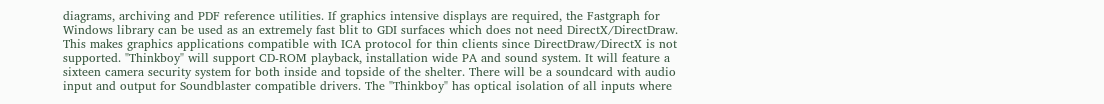diagrams, archiving and PDF reference utilities. If graphics intensive displays are required, the Fastgraph for Windows library can be used as an extremely fast blit to GDI surfaces which does not need DirectX/DirectDraw. This makes graphics applications compatible with ICA protocol for thin clients since DirectDraw/DirectX is not supported. "Thinkboy" will support CD-ROM playback, installation wide PA and sound system. It will feature a sixteen camera security system for both inside and topside of the shelter. There will be a soundcard with audio input and output for Soundblaster compatible drivers. The "Thinkboy" has optical isolation of all inputs where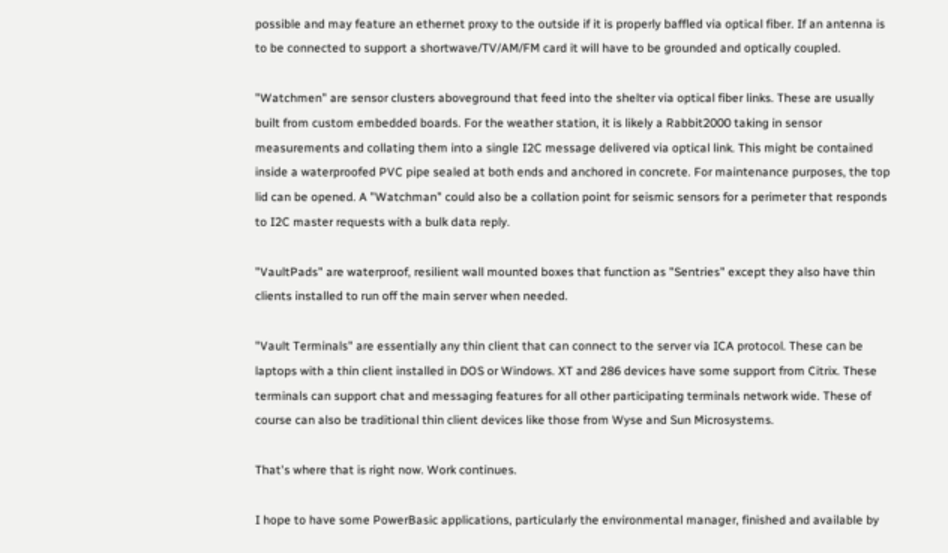possible and may feature an ethernet proxy to the outside if it is properly baffled via optical fiber. If an antenna is to be connected to support a shortwave/TV/AM/FM card it will have to be grounded and optically coupled.

"Watchmen" are sensor clusters aboveground that feed into the shelter via optical fiber links. These are usually built from custom embedded boards. For the weather station, it is likely a Rabbit2000 taking in sensor measurements and collating them into a single I2C message delivered via optical link. This might be contained inside a waterproofed PVC pipe sealed at both ends and anchored in concrete. For maintenance purposes, the top lid can be opened. A "Watchman" could also be a collation point for seismic sensors for a perimeter that responds to I2C master requests with a bulk data reply.

"VaultPads" are waterproof, resilient wall mounted boxes that function as "Sentries" except they also have thin clients installed to run off the main server when needed.

"Vault Terminals" are essentially any thin client that can connect to the server via ICA protocol. These can be laptops with a thin client installed in DOS or Windows. XT and 286 devices have some support from Citrix. These terminals can support chat and messaging features for all other participating terminals network wide. These of course can also be traditional thin client devices like those from Wyse and Sun Microsystems.

That's where that is right now. Work continues.

I hope to have some PowerBasic applications, particularly the environmental manager, finished and available by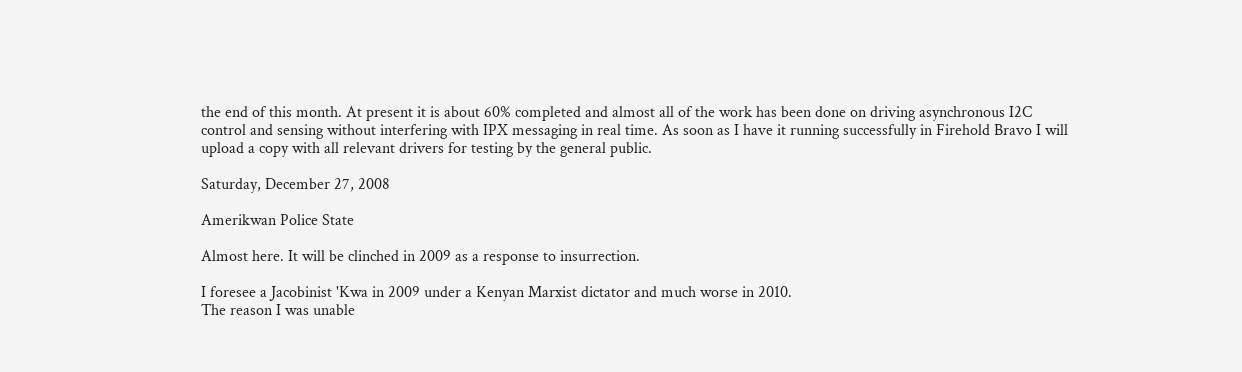the end of this month. At present it is about 60% completed and almost all of the work has been done on driving asynchronous I2C control and sensing without interfering with IPX messaging in real time. As soon as I have it running successfully in Firehold Bravo I will upload a copy with all relevant drivers for testing by the general public.

Saturday, December 27, 2008

Amerikwan Police State

Almost here. It will be clinched in 2009 as a response to insurrection.

I foresee a Jacobinist 'Kwa in 2009 under a Kenyan Marxist dictator and much worse in 2010.
The reason I was unable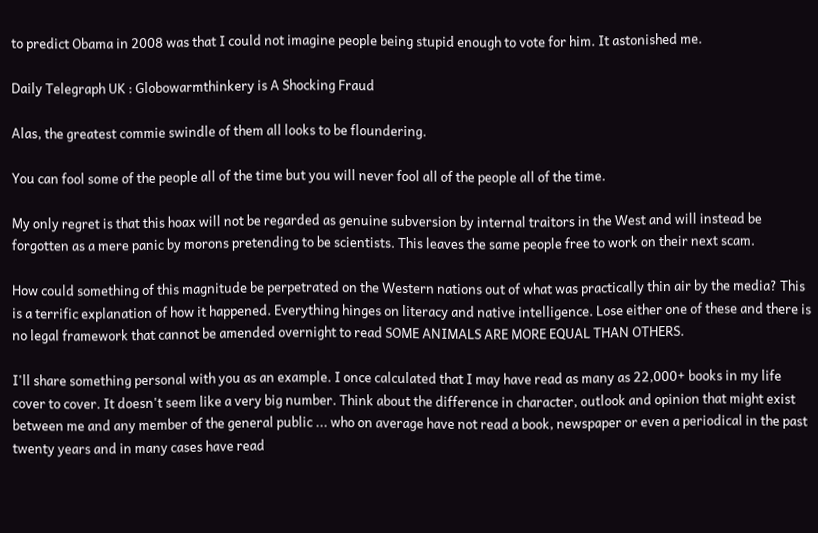to predict Obama in 2008 was that I could not imagine people being stupid enough to vote for him. It astonished me.

Daily Telegraph UK : Globowarmthinkery is A Shocking Fraud

Alas, the greatest commie swindle of them all looks to be floundering.

You can fool some of the people all of the time but you will never fool all of the people all of the time.

My only regret is that this hoax will not be regarded as genuine subversion by internal traitors in the West and will instead be forgotten as a mere panic by morons pretending to be scientists. This leaves the same people free to work on their next scam.

How could something of this magnitude be perpetrated on the Western nations out of what was practically thin air by the media? This is a terrific explanation of how it happened. Everything hinges on literacy and native intelligence. Lose either one of these and there is no legal framework that cannot be amended overnight to read SOME ANIMALS ARE MORE EQUAL THAN OTHERS.

I'll share something personal with you as an example. I once calculated that I may have read as many as 22,000+ books in my life cover to cover. It doesn't seem like a very big number. Think about the difference in character, outlook and opinion that might exist between me and any member of the general public ... who on average have not read a book, newspaper or even a periodical in the past twenty years and in many cases have read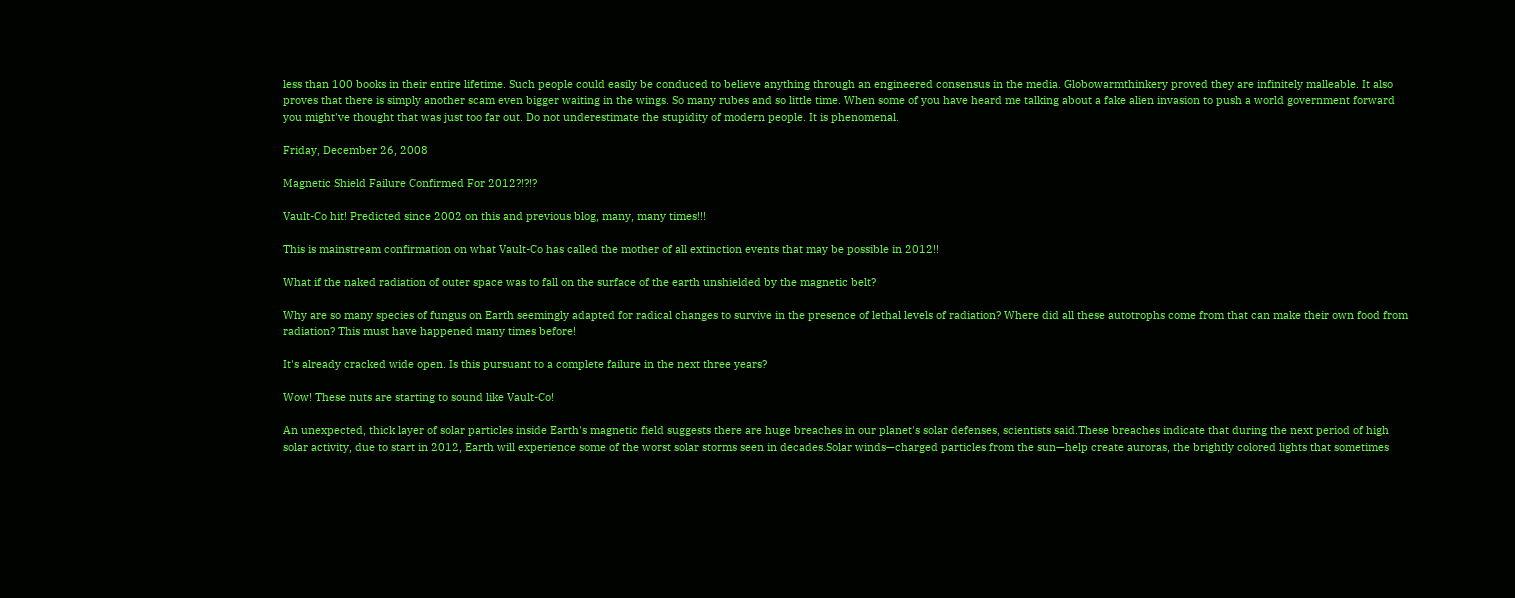less than 100 books in their entire lifetime. Such people could easily be conduced to believe anything through an engineered consensus in the media. Globowarmthinkery proved they are infinitely malleable. It also proves that there is simply another scam even bigger waiting in the wings. So many rubes and so little time. When some of you have heard me talking about a fake alien invasion to push a world government forward you might've thought that was just too far out. Do not underestimate the stupidity of modern people. It is phenomenal.

Friday, December 26, 2008

Magnetic Shield Failure Confirmed For 2012?!?!?

Vault-Co hit! Predicted since 2002 on this and previous blog, many, many times!!!

This is mainstream confirmation on what Vault-Co has called the mother of all extinction events that may be possible in 2012!!

What if the naked radiation of outer space was to fall on the surface of the earth unshielded by the magnetic belt?

Why are so many species of fungus on Earth seemingly adapted for radical changes to survive in the presence of lethal levels of radiation? Where did all these autotrophs come from that can make their own food from radiation? This must have happened many times before!

It's already cracked wide open. Is this pursuant to a complete failure in the next three years?

Wow! These nuts are starting to sound like Vault-Co!

An unexpected, thick layer of solar particles inside Earth's magnetic field suggests there are huge breaches in our planet's solar defenses, scientists said.These breaches indicate that during the next period of high solar activity, due to start in 2012, Earth will experience some of the worst solar storms seen in decades.Solar winds—charged particles from the sun—help create auroras, the brightly colored lights that sometimes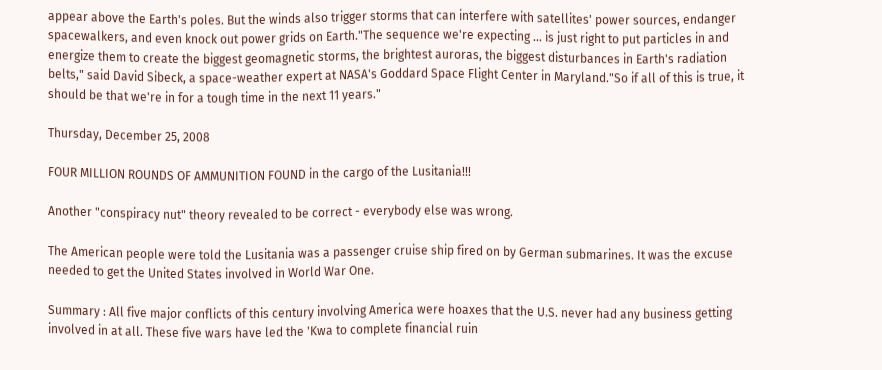appear above the Earth's poles. But the winds also trigger storms that can interfere with satellites' power sources, endanger spacewalkers, and even knock out power grids on Earth."The sequence we're expecting … is just right to put particles in and energize them to create the biggest geomagnetic storms, the brightest auroras, the biggest disturbances in Earth's radiation belts," said David Sibeck, a space-weather expert at NASA's Goddard Space Flight Center in Maryland."So if all of this is true, it should be that we're in for a tough time in the next 11 years."

Thursday, December 25, 2008

FOUR MILLION ROUNDS OF AMMUNITION FOUND in the cargo of the Lusitania!!!

Another "conspiracy nut" theory revealed to be correct - everybody else was wrong.

The American people were told the Lusitania was a passenger cruise ship fired on by German submarines. It was the excuse needed to get the United States involved in World War One.

Summary : All five major conflicts of this century involving America were hoaxes that the U.S. never had any business getting involved in at all. These five wars have led the 'Kwa to complete financial ruin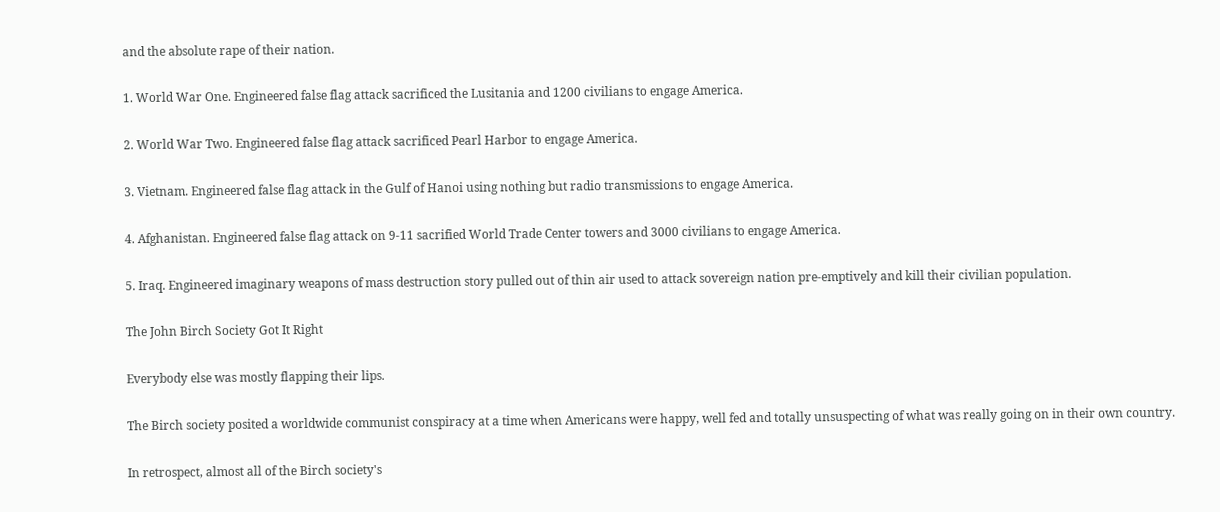and the absolute rape of their nation.

1. World War One. Engineered false flag attack sacrificed the Lusitania and 1200 civilians to engage America.

2. World War Two. Engineered false flag attack sacrificed Pearl Harbor to engage America.

3. Vietnam. Engineered false flag attack in the Gulf of Hanoi using nothing but radio transmissions to engage America.

4. Afghanistan. Engineered false flag attack on 9-11 sacrified World Trade Center towers and 3000 civilians to engage America.

5. Iraq. Engineered imaginary weapons of mass destruction story pulled out of thin air used to attack sovereign nation pre-emptively and kill their civilian population.

The John Birch Society Got It Right

Everybody else was mostly flapping their lips.

The Birch society posited a worldwide communist conspiracy at a time when Americans were happy, well fed and totally unsuspecting of what was really going on in their own country.

In retrospect, almost all of the Birch society's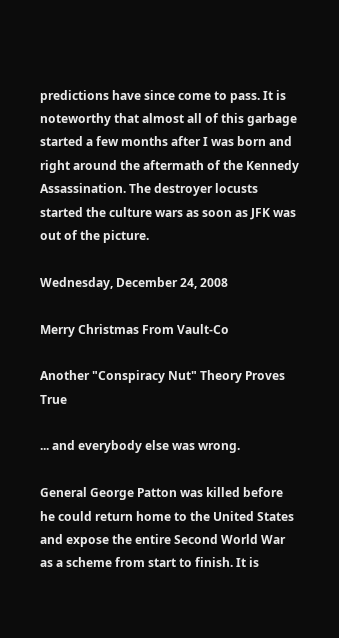predictions have since come to pass. It is noteworthy that almost all of this garbage started a few months after I was born and right around the aftermath of the Kennedy Assassination. The destroyer locusts started the culture wars as soon as JFK was out of the picture.

Wednesday, December 24, 2008

Merry Christmas From Vault-Co

Another "Conspiracy Nut" Theory Proves True

... and everybody else was wrong.

General George Patton was killed before he could return home to the United States and expose the entire Second World War as a scheme from start to finish. It is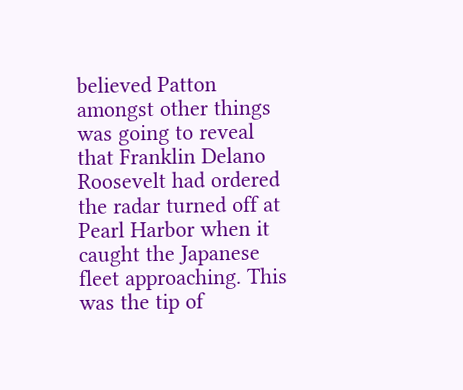believed Patton amongst other things was going to reveal that Franklin Delano Roosevelt had ordered the radar turned off at Pearl Harbor when it caught the Japanese fleet approaching. This was the tip of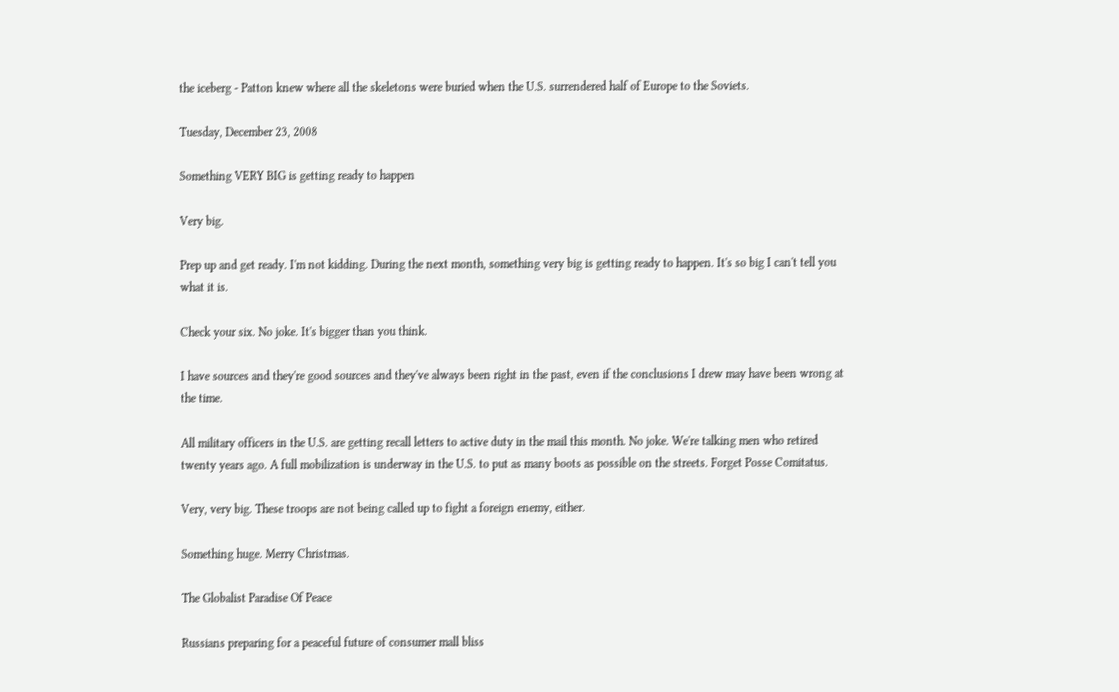the iceberg - Patton knew where all the skeletons were buried when the U.S. surrendered half of Europe to the Soviets.

Tuesday, December 23, 2008

Something VERY BIG is getting ready to happen

Very big.

Prep up and get ready. I'm not kidding. During the next month, something very big is getting ready to happen. It's so big I can't tell you what it is.

Check your six. No joke. It's bigger than you think.

I have sources and they're good sources and they've always been right in the past, even if the conclusions I drew may have been wrong at the time.

All military officers in the U.S. are getting recall letters to active duty in the mail this month. No joke. We're talking men who retired twenty years ago. A full mobilization is underway in the U.S. to put as many boots as possible on the streets. Forget Posse Comitatus.

Very, very big. These troops are not being called up to fight a foreign enemy, either.

Something huge. Merry Christmas.

The Globalist Paradise Of Peace

Russians preparing for a peaceful future of consumer mall bliss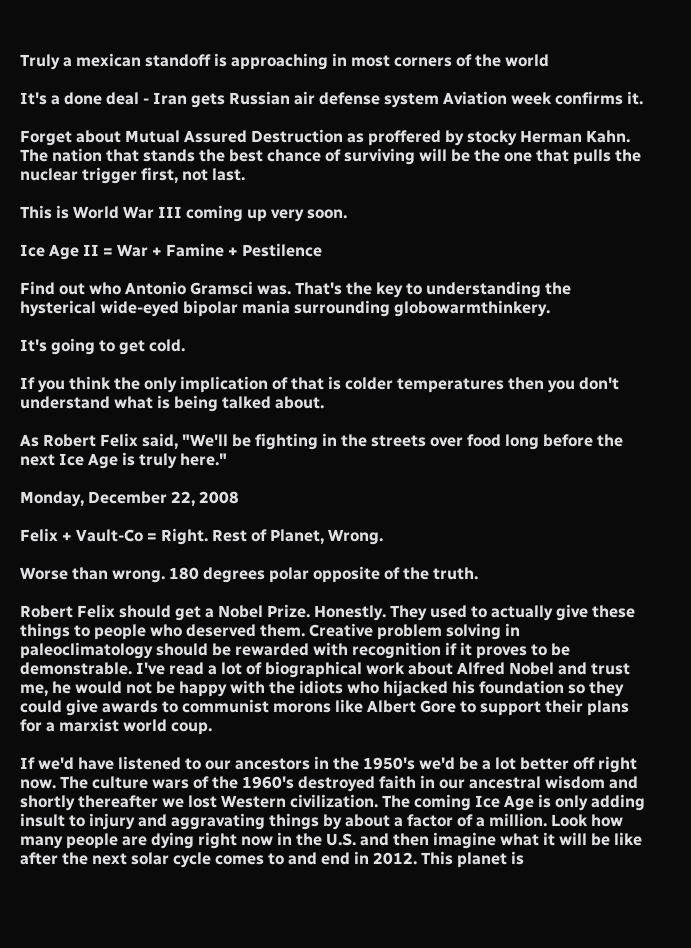Truly a mexican standoff is approaching in most corners of the world

It's a done deal - Iran gets Russian air defense system Aviation week confirms it.

Forget about Mutual Assured Destruction as proffered by stocky Herman Kahn. The nation that stands the best chance of surviving will be the one that pulls the nuclear trigger first, not last.

This is World War III coming up very soon.

Ice Age II = War + Famine + Pestilence

Find out who Antonio Gramsci was. That's the key to understanding the hysterical wide-eyed bipolar mania surrounding globowarmthinkery.

It's going to get cold.

If you think the only implication of that is colder temperatures then you don't understand what is being talked about.

As Robert Felix said, "We'll be fighting in the streets over food long before the next Ice Age is truly here."

Monday, December 22, 2008

Felix + Vault-Co = Right. Rest of Planet, Wrong.

Worse than wrong. 180 degrees polar opposite of the truth.

Robert Felix should get a Nobel Prize. Honestly. They used to actually give these things to people who deserved them. Creative problem solving in paleoclimatology should be rewarded with recognition if it proves to be demonstrable. I've read a lot of biographical work about Alfred Nobel and trust me, he would not be happy with the idiots who hijacked his foundation so they could give awards to communist morons like Albert Gore to support their plans for a marxist world coup.

If we'd have listened to our ancestors in the 1950's we'd be a lot better off right now. The culture wars of the 1960's destroyed faith in our ancestral wisdom and shortly thereafter we lost Western civilization. The coming Ice Age is only adding insult to injury and aggravating things by about a factor of a million. Look how many people are dying right now in the U.S. and then imagine what it will be like after the next solar cycle comes to and end in 2012. This planet is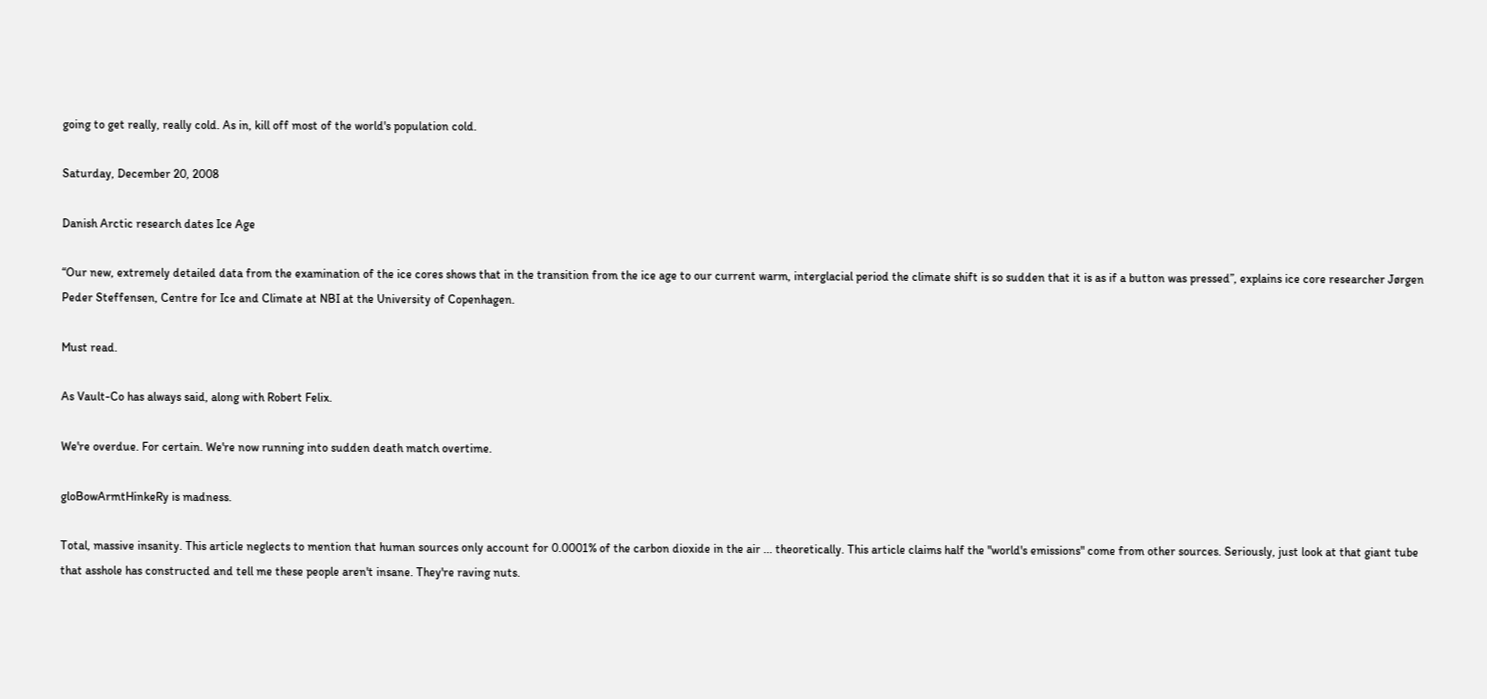going to get really, really cold. As in, kill off most of the world's population cold.

Saturday, December 20, 2008

Danish Arctic research dates Ice Age

“Our new, extremely detailed data from the examination of the ice cores shows that in the transition from the ice age to our current warm, interglacial period the climate shift is so sudden that it is as if a button was pressed”, explains ice core researcher Jørgen Peder Steffensen, Centre for Ice and Climate at NBI at the University of Copenhagen.

Must read.

As Vault-Co has always said, along with Robert Felix.

We're overdue. For certain. We're now running into sudden death match overtime.

gloBowArmtHinkeRy is madness.

Total, massive insanity. This article neglects to mention that human sources only account for 0.0001% of the carbon dioxide in the air ... theoretically. This article claims half the "world's emissions" come from other sources. Seriously, just look at that giant tube that asshole has constructed and tell me these people aren't insane. They're raving nuts.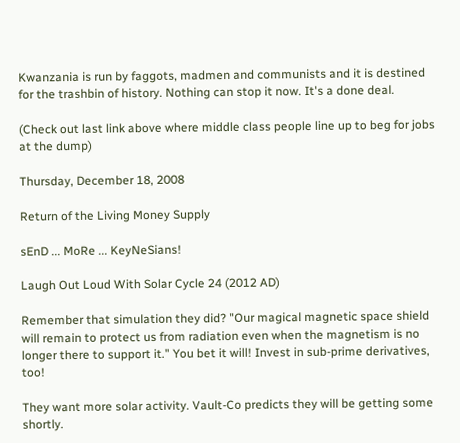Kwanzania is run by faggots, madmen and communists and it is destined for the trashbin of history. Nothing can stop it now. It's a done deal.

(Check out last link above where middle class people line up to beg for jobs at the dump)

Thursday, December 18, 2008

Return of the Living Money Supply

sEnD ... MoRe ... KeyNeSians!

Laugh Out Loud With Solar Cycle 24 (2012 AD)

Remember that simulation they did? "Our magical magnetic space shield will remain to protect us from radiation even when the magnetism is no longer there to support it." You bet it will! Invest in sub-prime derivatives, too!

They want more solar activity. Vault-Co predicts they will be getting some shortly.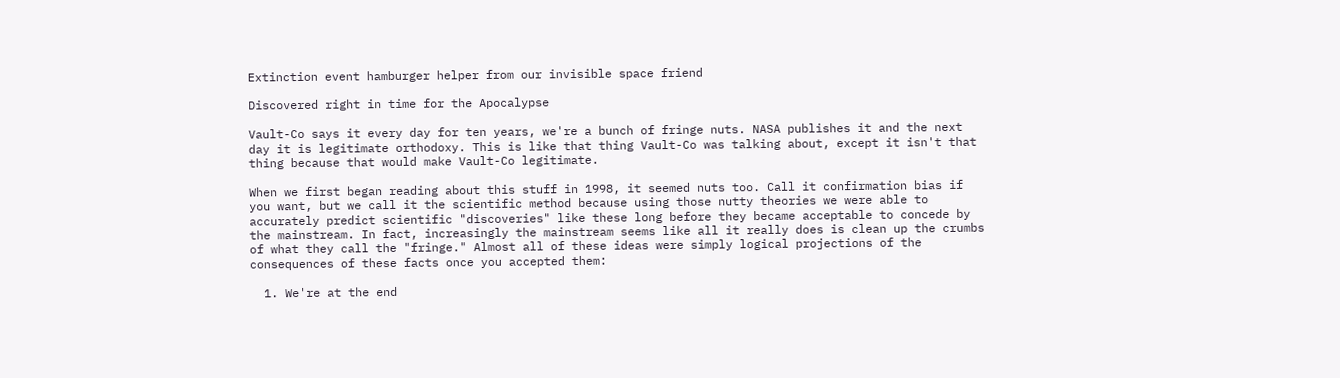Extinction event hamburger helper from our invisible space friend

Discovered right in time for the Apocalypse

Vault-Co says it every day for ten years, we're a bunch of fringe nuts. NASA publishes it and the next day it is legitimate orthodoxy. This is like that thing Vault-Co was talking about, except it isn't that thing because that would make Vault-Co legitimate.

When we first began reading about this stuff in 1998, it seemed nuts too. Call it confirmation bias if you want, but we call it the scientific method because using those nutty theories we were able to accurately predict scientific "discoveries" like these long before they became acceptable to concede by the mainstream. In fact, increasingly the mainstream seems like all it really does is clean up the crumbs of what they call the "fringe." Almost all of these ideas were simply logical projections of the consequences of these facts once you accepted them:

  1. We're at the end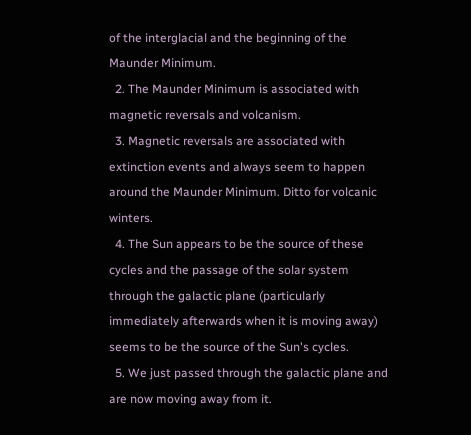of the interglacial and the beginning of the Maunder Minimum.
  2. The Maunder Minimum is associated with magnetic reversals and volcanism.
  3. Magnetic reversals are associated with extinction events and always seem to happen around the Maunder Minimum. Ditto for volcanic winters.
  4. The Sun appears to be the source of these cycles and the passage of the solar system through the galactic plane (particularly immediately afterwards when it is moving away) seems to be the source of the Sun's cycles.
  5. We just passed through the galactic plane and are now moving away from it.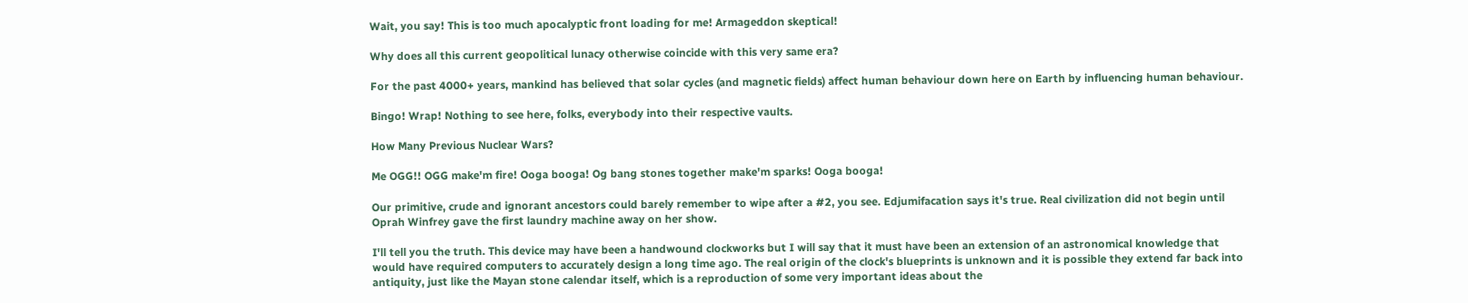Wait, you say! This is too much apocalyptic front loading for me! Armageddon skeptical!

Why does all this current geopolitical lunacy otherwise coincide with this very same era?

For the past 4000+ years, mankind has believed that solar cycles (and magnetic fields) affect human behaviour down here on Earth by influencing human behaviour.

Bingo! Wrap! Nothing to see here, folks, everybody into their respective vaults.

How Many Previous Nuclear Wars?

Me OGG!! OGG make'm fire! Ooga booga! Og bang stones together make'm sparks! Ooga booga!

Our primitive, crude and ignorant ancestors could barely remember to wipe after a #2, you see. Edjumifacation says it's true. Real civilization did not begin until Oprah Winfrey gave the first laundry machine away on her show.

I'll tell you the truth. This device may have been a handwound clockworks but I will say that it must have been an extension of an astronomical knowledge that would have required computers to accurately design a long time ago. The real origin of the clock's blueprints is unknown and it is possible they extend far back into antiquity, just like the Mayan stone calendar itself, which is a reproduction of some very important ideas about the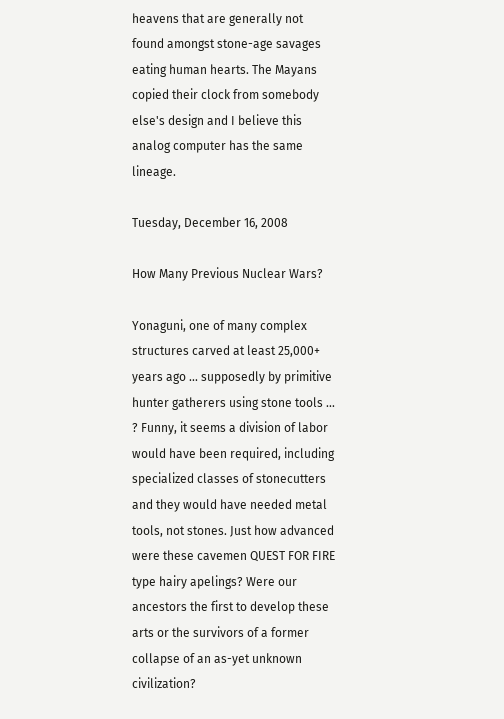heavens that are generally not found amongst stone-age savages eating human hearts. The Mayans copied their clock from somebody else's design and I believe this analog computer has the same lineage.

Tuesday, December 16, 2008

How Many Previous Nuclear Wars?

Yonaguni, one of many complex structures carved at least 25,000+ years ago ... supposedly by primitive hunter gatherers using stone tools ... ? Funny, it seems a division of labor would have been required, including specialized classes of stonecutters and they would have needed metal tools, not stones. Just how advanced were these cavemen QUEST FOR FIRE type hairy apelings? Were our ancestors the first to develop these arts or the survivors of a former collapse of an as-yet unknown civilization?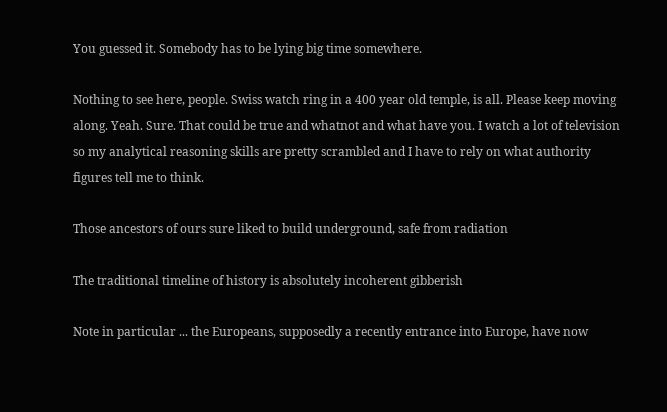You guessed it. Somebody has to be lying big time somewhere.

Nothing to see here, people. Swiss watch ring in a 400 year old temple, is all. Please keep moving along. Yeah. Sure. That could be true and whatnot and what have you. I watch a lot of television so my analytical reasoning skills are pretty scrambled and I have to rely on what authority figures tell me to think.

Those ancestors of ours sure liked to build underground, safe from radiation

The traditional timeline of history is absolutely incoherent gibberish

Note in particular ... the Europeans, supposedly a recently entrance into Europe, have now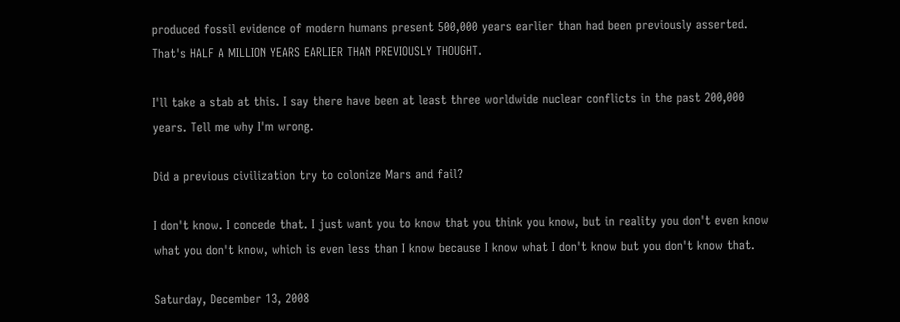produced fossil evidence of modern humans present 500,000 years earlier than had been previously asserted. That's HALF A MILLION YEARS EARLIER THAN PREVIOUSLY THOUGHT.

I'll take a stab at this. I say there have been at least three worldwide nuclear conflicts in the past 200,000 years. Tell me why I'm wrong.

Did a previous civilization try to colonize Mars and fail?

I don't know. I concede that. I just want you to know that you think you know, but in reality you don't even know what you don't know, which is even less than I know because I know what I don't know but you don't know that.

Saturday, December 13, 2008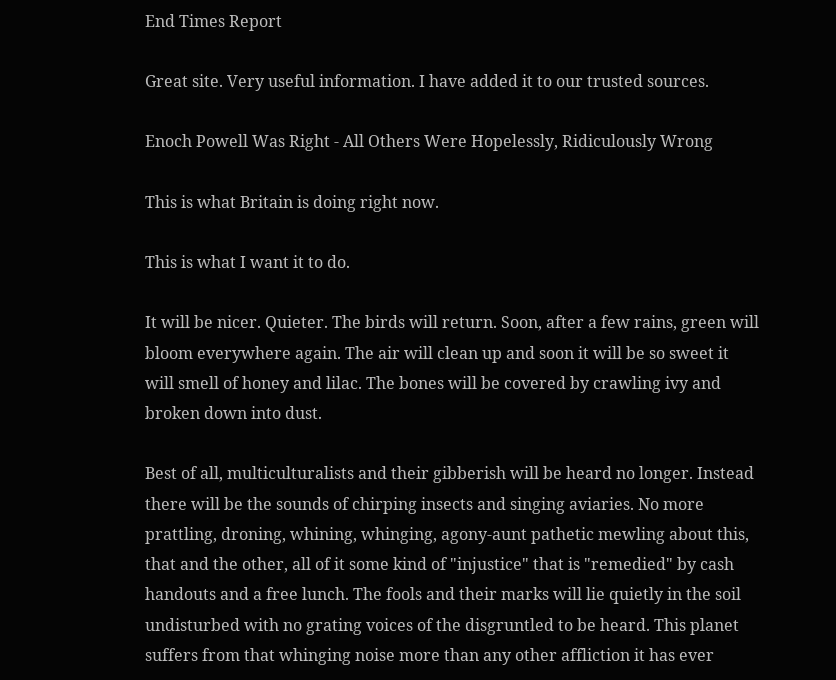End Times Report

Great site. Very useful information. I have added it to our trusted sources.

Enoch Powell Was Right - All Others Were Hopelessly, Ridiculously Wrong

This is what Britain is doing right now.

This is what I want it to do.

It will be nicer. Quieter. The birds will return. Soon, after a few rains, green will bloom everywhere again. The air will clean up and soon it will be so sweet it will smell of honey and lilac. The bones will be covered by crawling ivy and broken down into dust.

Best of all, multiculturalists and their gibberish will be heard no longer. Instead there will be the sounds of chirping insects and singing aviaries. No more prattling, droning, whining, whinging, agony-aunt pathetic mewling about this, that and the other, all of it some kind of "injustice" that is "remedied" by cash handouts and a free lunch. The fools and their marks will lie quietly in the soil undisturbed with no grating voices of the disgruntled to be heard. This planet suffers from that whinging noise more than any other affliction it has ever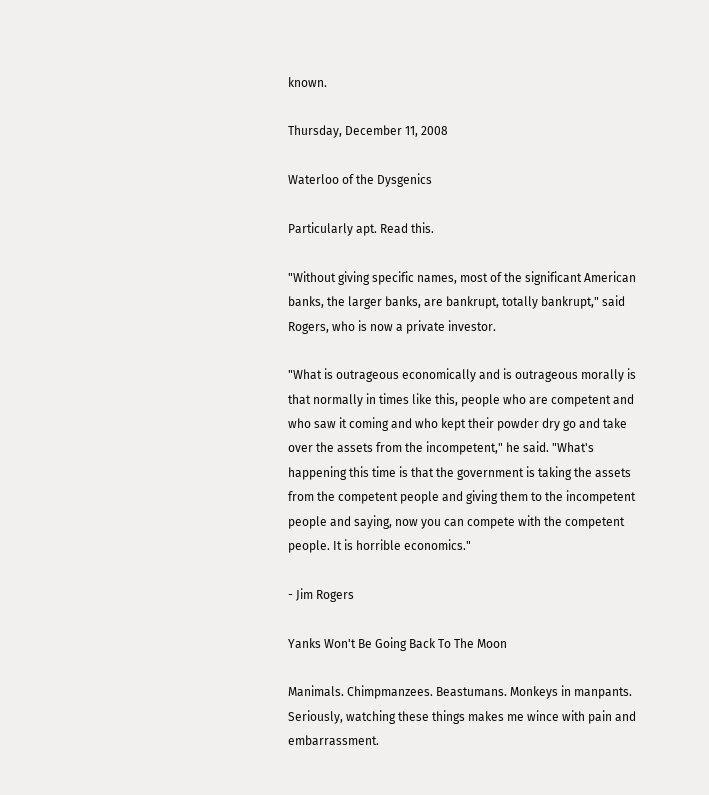known.

Thursday, December 11, 2008

Waterloo of the Dysgenics

Particularly apt. Read this.

"Without giving specific names, most of the significant American banks, the larger banks, are bankrupt, totally bankrupt," said Rogers, who is now a private investor.

"What is outrageous economically and is outrageous morally is that normally in times like this, people who are competent and who saw it coming and who kept their powder dry go and take over the assets from the incompetent," he said. "What's happening this time is that the government is taking the assets from the competent people and giving them to the incompetent people and saying, now you can compete with the competent people. It is horrible economics."

- Jim Rogers

Yanks Won't Be Going Back To The Moon

Manimals. Chimpmanzees. Beastumans. Monkeys in manpants. Seriously, watching these things makes me wince with pain and embarrassment.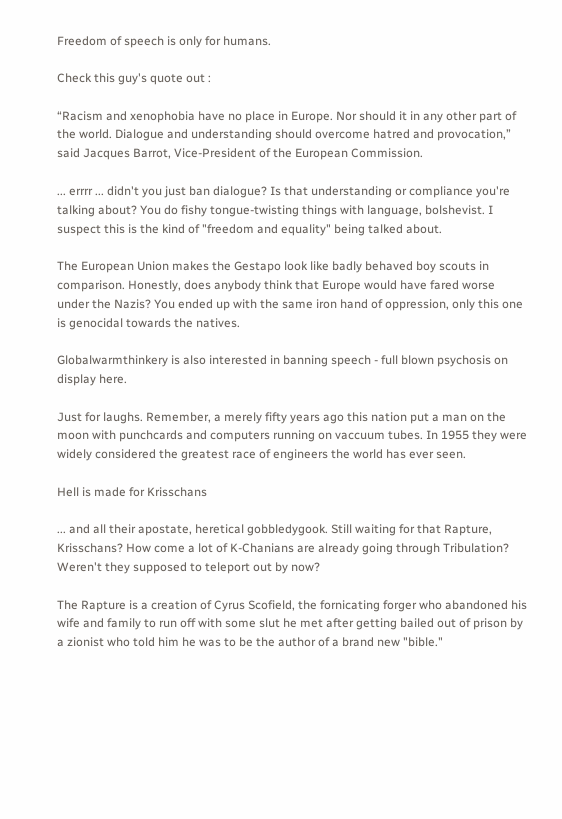Freedom of speech is only for humans.

Check this guy's quote out :

“Racism and xenophobia have no place in Europe. Nor should it in any other part of the world. Dialogue and understanding should overcome hatred and provocation,” said Jacques Barrot, Vice-President of the European Commission.

... errrr ... didn't you just ban dialogue? Is that understanding or compliance you're talking about? You do fishy tongue-twisting things with language, bolshevist. I suspect this is the kind of "freedom and equality" being talked about.

The European Union makes the Gestapo look like badly behaved boy scouts in comparison. Honestly, does anybody think that Europe would have fared worse under the Nazis? You ended up with the same iron hand of oppression, only this one is genocidal towards the natives.

Globalwarmthinkery is also interested in banning speech - full blown psychosis on display here.

Just for laughs. Remember, a merely fifty years ago this nation put a man on the moon with punchcards and computers running on vaccuum tubes. In 1955 they were widely considered the greatest race of engineers the world has ever seen.

Hell is made for Krisschans

... and all their apostate, heretical gobbledygook. Still waiting for that Rapture, Krisschans? How come a lot of K-Chanians are already going through Tribulation? Weren't they supposed to teleport out by now?

The Rapture is a creation of Cyrus Scofield, the fornicating forger who abandoned his wife and family to run off with some slut he met after getting bailed out of prison by a zionist who told him he was to be the author of a brand new "bible."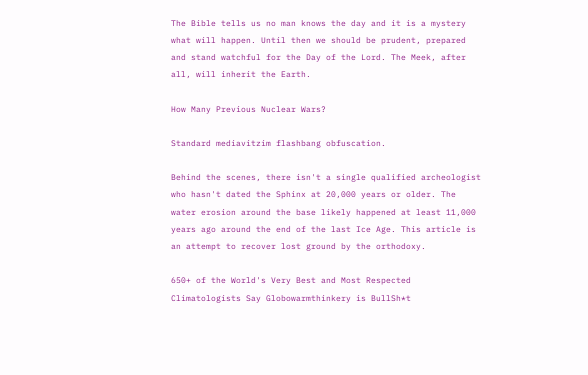The Bible tells us no man knows the day and it is a mystery what will happen. Until then we should be prudent, prepared and stand watchful for the Day of the Lord. The Meek, after all, will inherit the Earth.

How Many Previous Nuclear Wars?

Standard mediavitzim flashbang obfuscation.

Behind the scenes, there isn't a single qualified archeologist who hasn't dated the Sphinx at 20,000 years or older. The water erosion around the base likely happened at least 11,000 years ago around the end of the last Ice Age. This article is an attempt to recover lost ground by the orthodoxy.

650+ of the World's Very Best and Most Respected Climatologists Say Globowarmthinkery is BullSh*t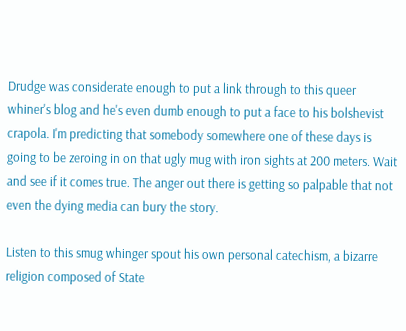Drudge was considerate enough to put a link through to this queer whiner's blog and he's even dumb enough to put a face to his bolshevist crapola. I'm predicting that somebody somewhere one of these days is going to be zeroing in on that ugly mug with iron sights at 200 meters. Wait and see if it comes true. The anger out there is getting so palpable that not even the dying media can bury the story.

Listen to this smug whinger spout his own personal catechism, a bizarre religion composed of State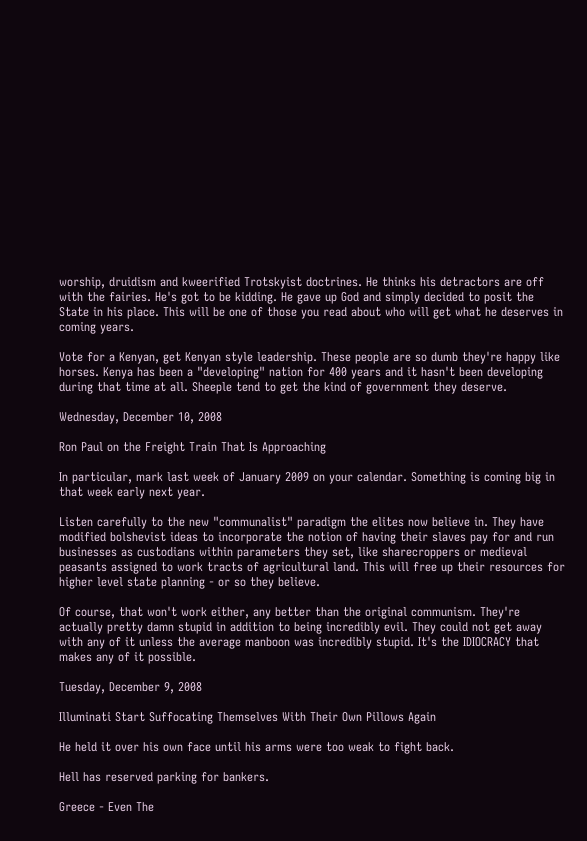worship, druidism and kweerified Trotskyist doctrines. He thinks his detractors are off with the fairies. He's got to be kidding. He gave up God and simply decided to posit the State in his place. This will be one of those you read about who will get what he deserves in coming years.

Vote for a Kenyan, get Kenyan style leadership. These people are so dumb they're happy like horses. Kenya has been a "developing" nation for 400 years and it hasn't been developing during that time at all. Sheeple tend to get the kind of government they deserve.

Wednesday, December 10, 2008

Ron Paul on the Freight Train That Is Approaching

In particular, mark last week of January 2009 on your calendar. Something is coming big in that week early next year.

Listen carefully to the new "communalist" paradigm the elites now believe in. They have modified bolshevist ideas to incorporate the notion of having their slaves pay for and run businesses as custodians within parameters they set, like sharecroppers or medieval peasants assigned to work tracts of agricultural land. This will free up their resources for higher level state planning - or so they believe.

Of course, that won't work either, any better than the original communism. They're actually pretty damn stupid in addition to being incredibly evil. They could not get away with any of it unless the average manboon was incredibly stupid. It's the IDIOCRACY that makes any of it possible.

Tuesday, December 9, 2008

Illuminati Start Suffocating Themselves With Their Own Pillows Again

He held it over his own face until his arms were too weak to fight back.

Hell has reserved parking for bankers.

Greece - Even The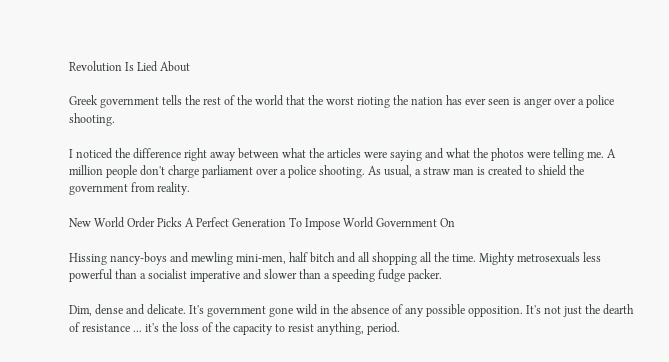Revolution Is Lied About

Greek government tells the rest of the world that the worst rioting the nation has ever seen is anger over a police shooting.

I noticed the difference right away between what the articles were saying and what the photos were telling me. A million people don't charge parliament over a police shooting. As usual, a straw man is created to shield the government from reality.

New World Order Picks A Perfect Generation To Impose World Government On

Hissing nancy-boys and mewling mini-men, half bitch and all shopping all the time. Mighty metrosexuals less powerful than a socialist imperative and slower than a speeding fudge packer.

Dim, dense and delicate. It's government gone wild in the absence of any possible opposition. It's not just the dearth of resistance ... it's the loss of the capacity to resist anything, period.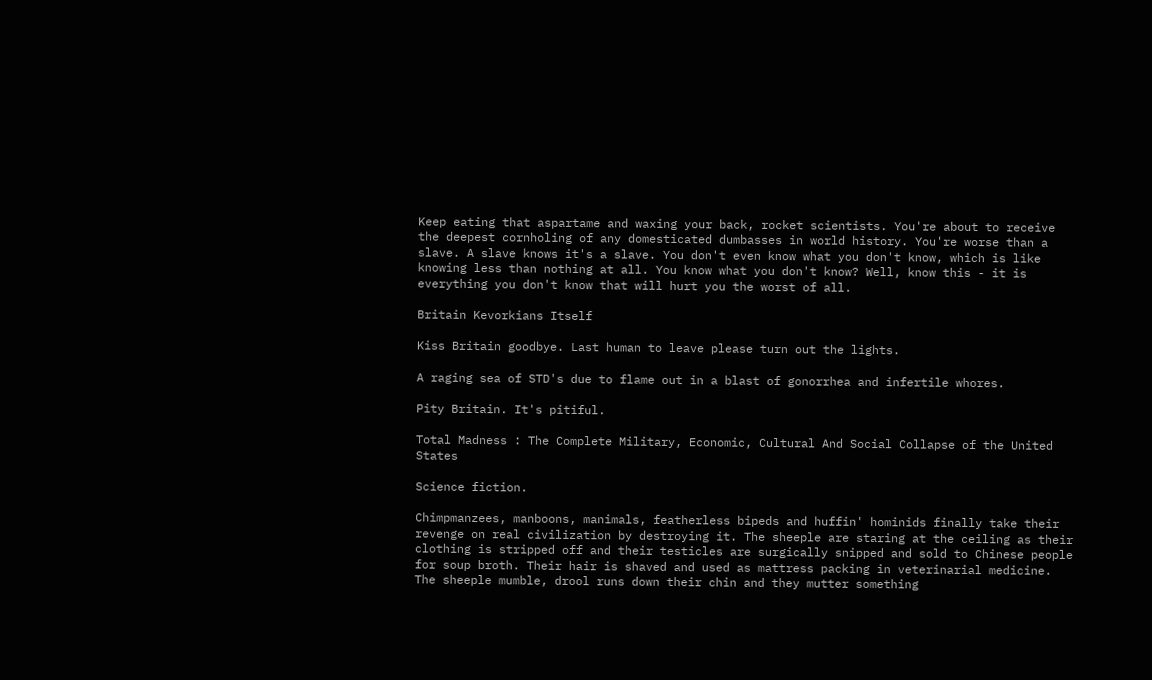Keep eating that aspartame and waxing your back, rocket scientists. You're about to receive the deepest cornholing of any domesticated dumbasses in world history. You're worse than a slave. A slave knows it's a slave. You don't even know what you don't know, which is like knowing less than nothing at all. You know what you don't know? Well, know this - it is everything you don't know that will hurt you the worst of all.

Britain Kevorkians Itself

Kiss Britain goodbye. Last human to leave please turn out the lights.

A raging sea of STD's due to flame out in a blast of gonorrhea and infertile whores.

Pity Britain. It's pitiful.

Total Madness : The Complete Military, Economic, Cultural And Social Collapse of the United States

Science fiction.

Chimpmanzees, manboons, manimals, featherless bipeds and huffin' hominids finally take their revenge on real civilization by destroying it. The sheeple are staring at the ceiling as their clothing is stripped off and their testicles are surgically snipped and sold to Chinese people for soup broth. Their hair is shaved and used as mattress packing in veterinarial medicine. The sheeple mumble, drool runs down their chin and they mutter something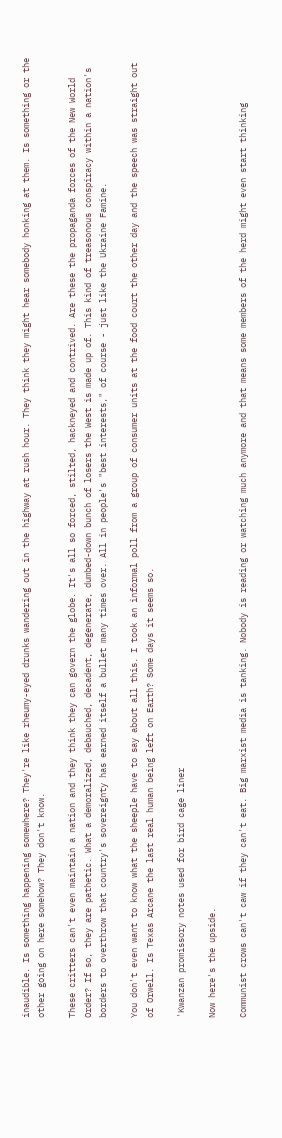inaudible. Is something happening somewhere? They're like rheumy-eyed drunks wandering out in the highway at rush hour. They think they might hear somebody honking at them. Is something or the other going on here somehow? They don't know.

These critters can't even maintain a nation and they think they can govern the globe. It's all so forced, stilted, hackneyed and contrived. Are these the propaganda forces of the New World Order? If so, they are pathetic. What a demoralized, debauched, decadent, degenerate, dumbed-down bunch of losers the West is made up of. This kind of treasonous conspiracy within a nation's borders to overthrow that country's sovereignty has earned itself a bullet many times over. All in people's "best interests," of course - just like the Ukraine Famine.

You don't even want to know what the sheeple have to say about all this. I took an informal poll from a group of consumer units at the food court the other day and the speech was straight out of Orwell. Is Texas Arcane the last real human being left on Earth? Some days it seems so.

'Kwanzan promissory notes used for bird cage liner

Now here's the upside.

Communist crows can't caw if they can't eat. Big marxist media is tanking. Nobody is reading or watching much anymore and that means some members of the herd might even start thinking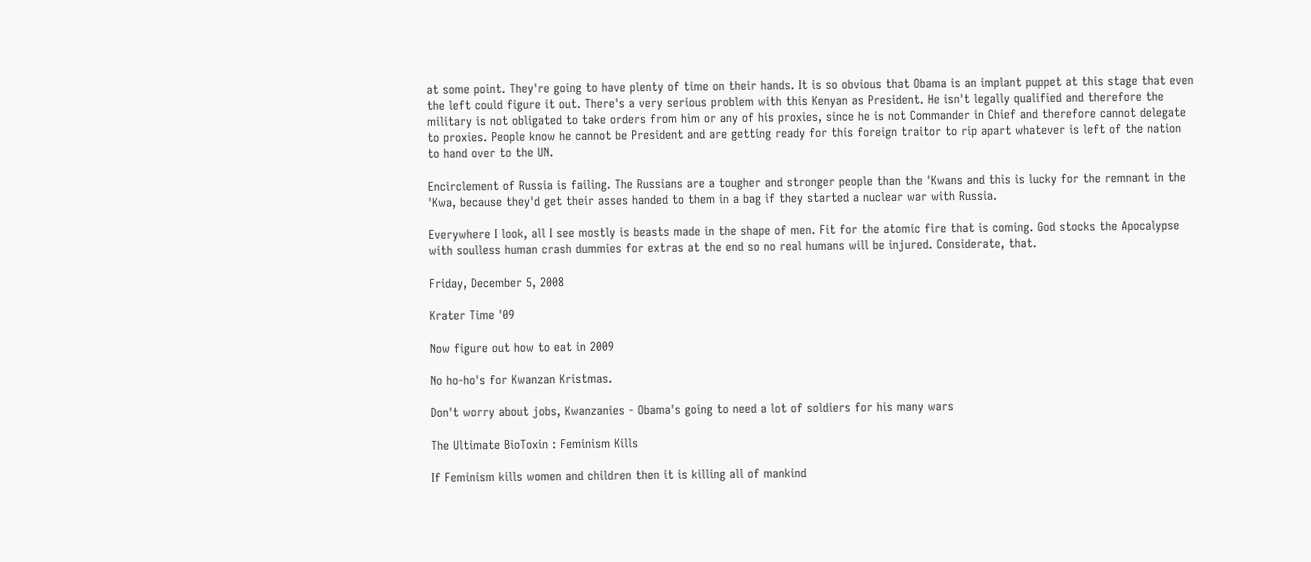at some point. They're going to have plenty of time on their hands. It is so obvious that Obama is an implant puppet at this stage that even the left could figure it out. There's a very serious problem with this Kenyan as President. He isn't legally qualified and therefore the military is not obligated to take orders from him or any of his proxies, since he is not Commander in Chief and therefore cannot delegate to proxies. People know he cannot be President and are getting ready for this foreign traitor to rip apart whatever is left of the nation to hand over to the UN.

Encirclement of Russia is failing. The Russians are a tougher and stronger people than the 'Kwans and this is lucky for the remnant in the 'Kwa, because they'd get their asses handed to them in a bag if they started a nuclear war with Russia.

Everywhere I look, all I see mostly is beasts made in the shape of men. Fit for the atomic fire that is coming. God stocks the Apocalypse with soulless human crash dummies for extras at the end so no real humans will be injured. Considerate, that.

Friday, December 5, 2008

Krater Time '09

Now figure out how to eat in 2009

No ho-ho's for Kwanzan Kristmas.

Don't worry about jobs, Kwanzanies - Obama's going to need a lot of soldiers for his many wars

The Ultimate BioToxin : Feminism Kills

If Feminism kills women and children then it is killing all of mankind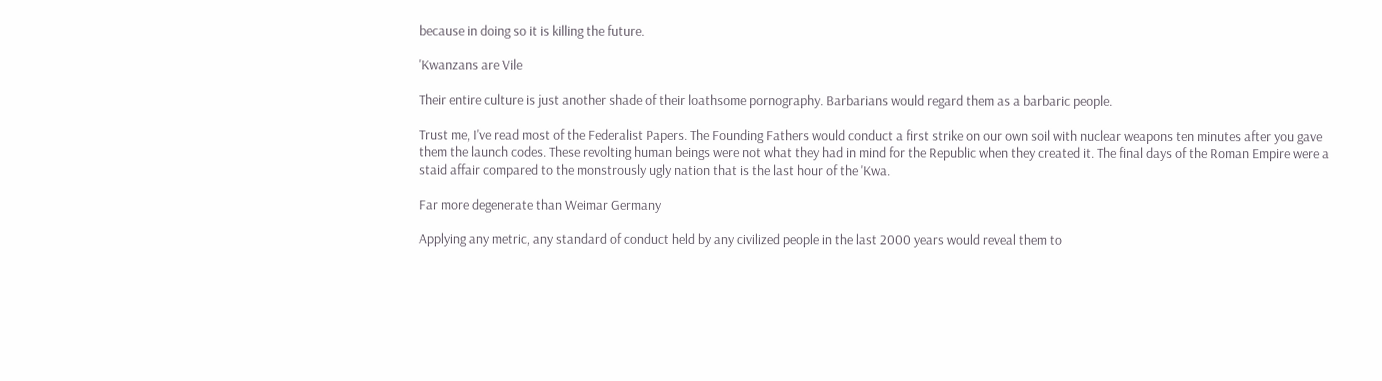because in doing so it is killing the future.

'Kwanzans are Vile

Their entire culture is just another shade of their loathsome pornography. Barbarians would regard them as a barbaric people.

Trust me, I've read most of the Federalist Papers. The Founding Fathers would conduct a first strike on our own soil with nuclear weapons ten minutes after you gave them the launch codes. These revolting human beings were not what they had in mind for the Republic when they created it. The final days of the Roman Empire were a staid affair compared to the monstrously ugly nation that is the last hour of the 'Kwa.

Far more degenerate than Weimar Germany

Applying any metric, any standard of conduct held by any civilized people in the last 2000 years would reveal them to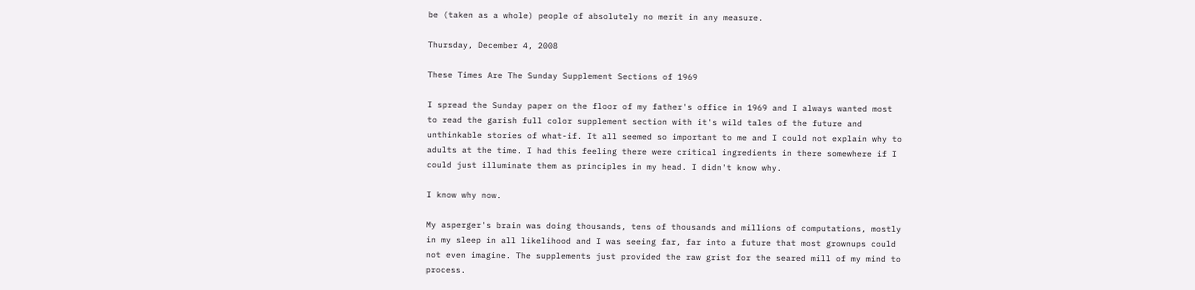be (taken as a whole) people of absolutely no merit in any measure.

Thursday, December 4, 2008

These Times Are The Sunday Supplement Sections of 1969

I spread the Sunday paper on the floor of my father's office in 1969 and I always wanted most to read the garish full color supplement section with it's wild tales of the future and unthinkable stories of what-if. It all seemed so important to me and I could not explain why to adults at the time. I had this feeling there were critical ingredients in there somewhere if I could just illuminate them as principles in my head. I didn't know why.

I know why now.

My asperger's brain was doing thousands, tens of thousands and millions of computations, mostly in my sleep in all likelihood and I was seeing far, far into a future that most grownups could not even imagine. The supplements just provided the raw grist for the seared mill of my mind to process.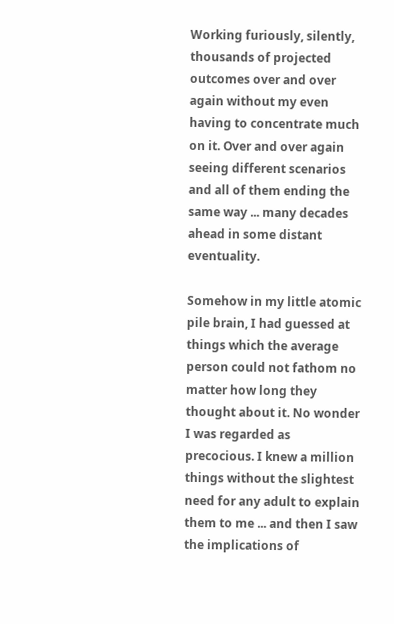Working furiously, silently, thousands of projected outcomes over and over again without my even having to concentrate much on it. Over and over again seeing different scenarios and all of them ending the same way ... many decades ahead in some distant eventuality.

Somehow in my little atomic pile brain, I had guessed at things which the average person could not fathom no matter how long they thought about it. No wonder I was regarded as precocious. I knew a million things without the slightest need for any adult to explain them to me ... and then I saw the implications of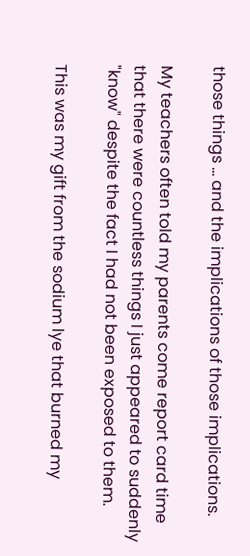those things ... and the implications of those implications.

My teachers often told my parents come report card time that there were countless things I just appeared to suddenly "know" despite the fact I had not been exposed to them.

This was my gift from the sodium lye that burned my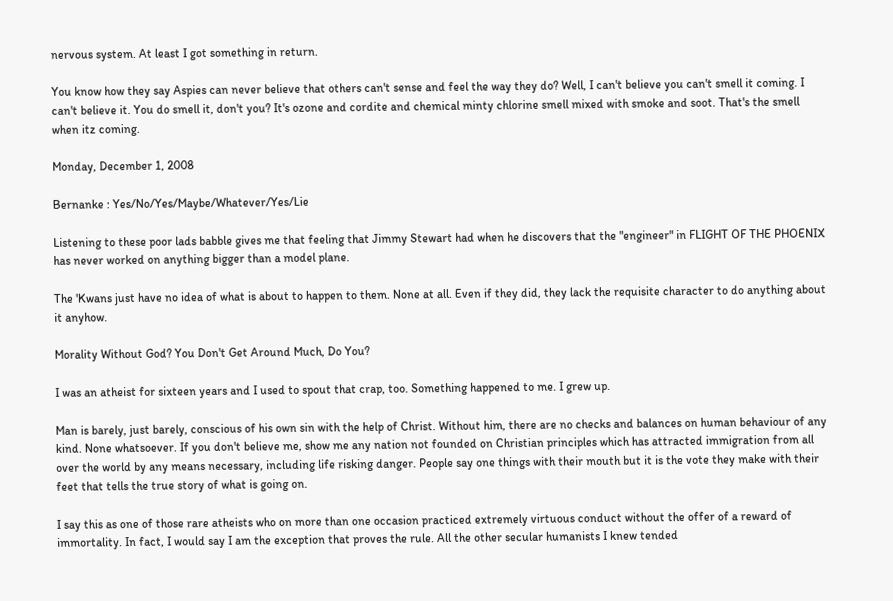nervous system. At least I got something in return.

You know how they say Aspies can never believe that others can't sense and feel the way they do? Well, I can't believe you can't smell it coming. I can't believe it. You do smell it, don't you? It's ozone and cordite and chemical minty chlorine smell mixed with smoke and soot. That's the smell when itz coming.

Monday, December 1, 2008

Bernanke : Yes/No/Yes/Maybe/Whatever/Yes/Lie

Listening to these poor lads babble gives me that feeling that Jimmy Stewart had when he discovers that the "engineer" in FLIGHT OF THE PHOENIX has never worked on anything bigger than a model plane.

The 'Kwans just have no idea of what is about to happen to them. None at all. Even if they did, they lack the requisite character to do anything about it anyhow.

Morality Without God? You Don't Get Around Much, Do You?

I was an atheist for sixteen years and I used to spout that crap, too. Something happened to me. I grew up.

Man is barely, just barely, conscious of his own sin with the help of Christ. Without him, there are no checks and balances on human behaviour of any kind. None whatsoever. If you don't believe me, show me any nation not founded on Christian principles which has attracted immigration from all over the world by any means necessary, including life risking danger. People say one things with their mouth but it is the vote they make with their feet that tells the true story of what is going on.

I say this as one of those rare atheists who on more than one occasion practiced extremely virtuous conduct without the offer of a reward of immortality. In fact, I would say I am the exception that proves the rule. All the other secular humanists I knew tended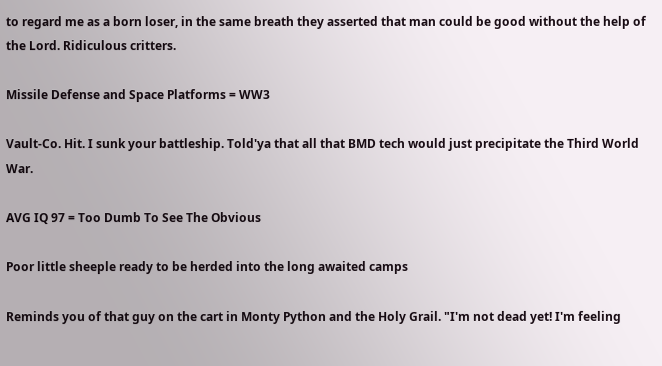to regard me as a born loser, in the same breath they asserted that man could be good without the help of the Lord. Ridiculous critters.

Missile Defense and Space Platforms = WW3

Vault-Co. Hit. I sunk your battleship. Told'ya that all that BMD tech would just precipitate the Third World War.

AVG IQ 97 = Too Dumb To See The Obvious

Poor little sheeple ready to be herded into the long awaited camps

Reminds you of that guy on the cart in Monty Python and the Holy Grail. "I'm not dead yet! I'm feeling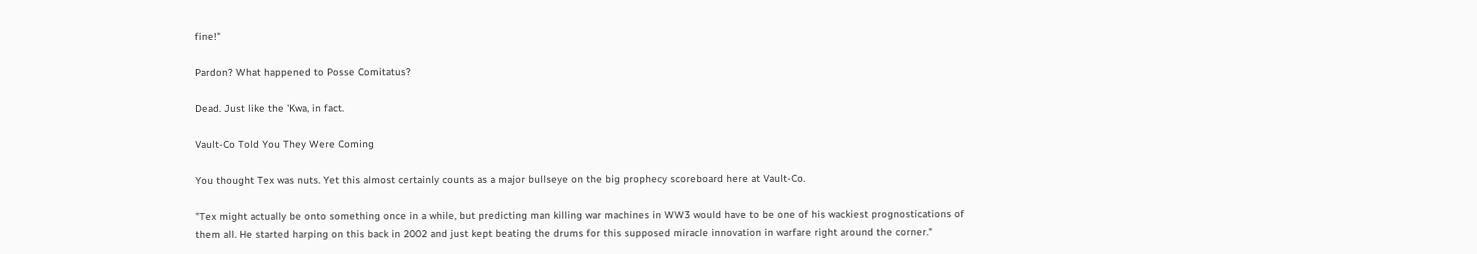fine!"

Pardon? What happened to Posse Comitatus?

Dead. Just like the 'Kwa, in fact.

Vault-Co Told You They Were Coming

You thought Tex was nuts. Yet this almost certainly counts as a major bullseye on the big prophecy scoreboard here at Vault-Co.

"Tex might actually be onto something once in a while, but predicting man killing war machines in WW3 would have to be one of his wackiest prognostications of them all. He started harping on this back in 2002 and just kept beating the drums for this supposed miracle innovation in warfare right around the corner."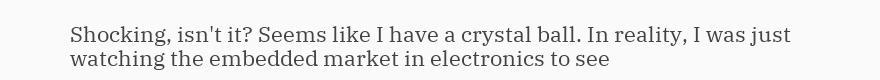Shocking, isn't it? Seems like I have a crystal ball. In reality, I was just watching the embedded market in electronics to see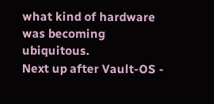what kind of hardware was becoming ubiquitous.
Next up after Vault-OS -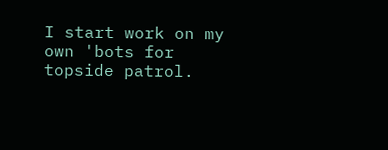I start work on my own 'bots for topside patrol.